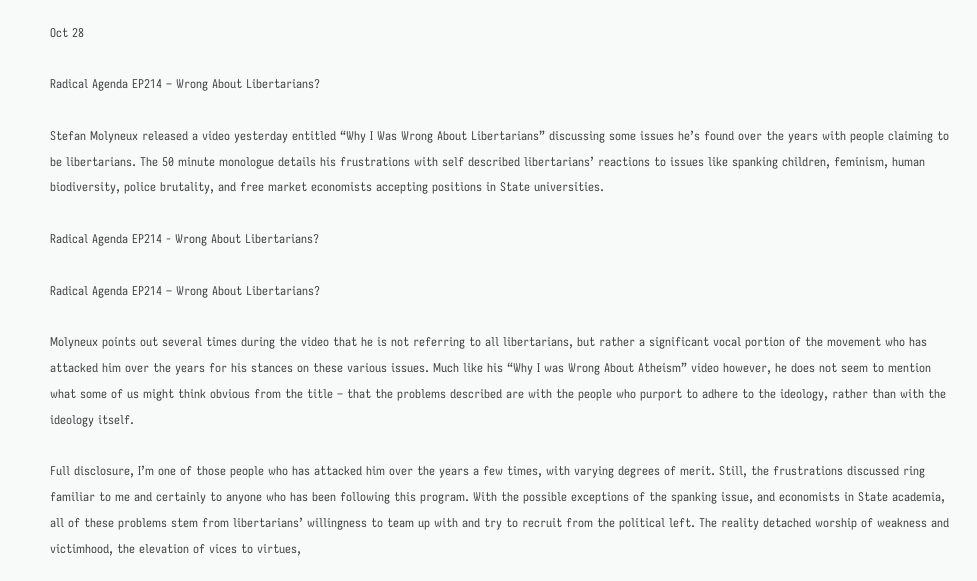Oct 28

Radical Agenda EP214 – Wrong About Libertarians?

Stefan Molyneux released a video yesterday entitled “Why I Was Wrong About Libertarians” discussing some issues he’s found over the years with people claiming to be libertarians. The 50 minute monologue details his frustrations with self described libertarians’ reactions to issues like spanking children, feminism, human biodiversity, police brutality, and free market economists accepting positions in State universities.

Radical Agenda EP214 - Wrong About Libertarians?

Radical Agenda EP214 – Wrong About Libertarians?

Molyneux points out several times during the video that he is not referring to all libertarians, but rather a significant vocal portion of the movement who has attacked him over the years for his stances on these various issues. Much like his “Why I was Wrong About Atheism” video however, he does not seem to mention what some of us might think obvious from the title – that the problems described are with the people who purport to adhere to the ideology, rather than with the ideology itself.

Full disclosure, I’m one of those people who has attacked him over the years a few times, with varying degrees of merit. Still, the frustrations discussed ring familiar to me and certainly to anyone who has been following this program. With the possible exceptions of the spanking issue, and economists in State academia, all of these problems stem from libertarians’ willingness to team up with and try to recruit from the political left. The reality detached worship of weakness and victimhood, the elevation of vices to virtues,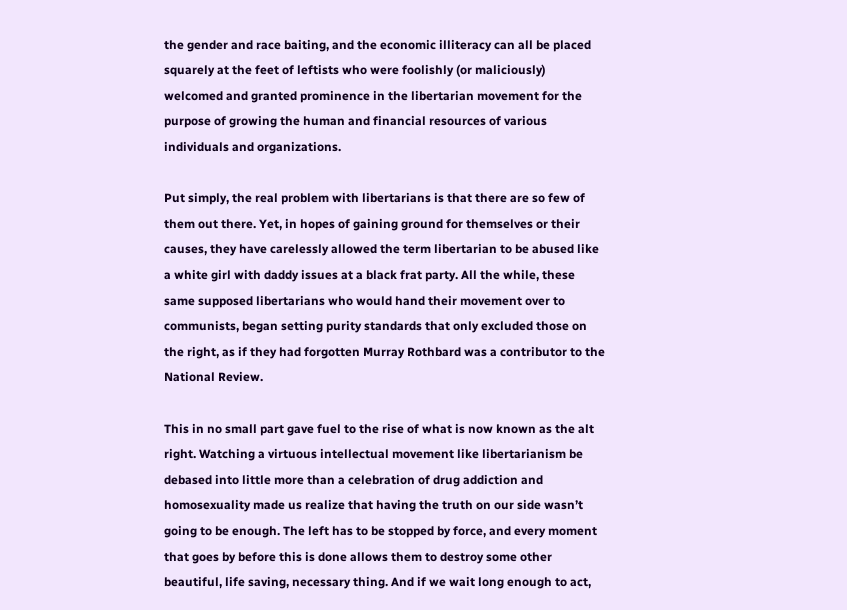the gender and race baiting, and the economic illiteracy can all be placed squarely at the feet of leftists who were foolishly (or maliciously) welcomed and granted prominence in the libertarian movement for the purpose of growing the human and financial resources of various individuals and organizations.

Put simply, the real problem with libertarians is that there are so few of them out there. Yet, in hopes of gaining ground for themselves or their causes, they have carelessly allowed the term libertarian to be abused like a white girl with daddy issues at a black frat party. All the while, these same supposed libertarians who would hand their movement over to communists, began setting purity standards that only excluded those on the right, as if they had forgotten Murray Rothbard was a contributor to the National Review.

This in no small part gave fuel to the rise of what is now known as the alt right. Watching a virtuous intellectual movement like libertarianism be debased into little more than a celebration of drug addiction and homosexuality made us realize that having the truth on our side wasn’t going to be enough. The left has to be stopped by force, and every moment that goes by before this is done allows them to destroy some other beautiful, life saving, necessary thing. And if we wait long enough to act,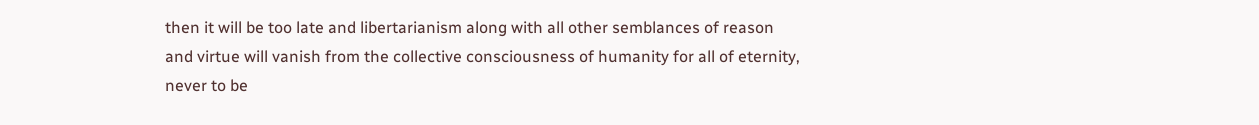then it will be too late and libertarianism along with all other semblances of reason and virtue will vanish from the collective consciousness of humanity for all of eternity, never to be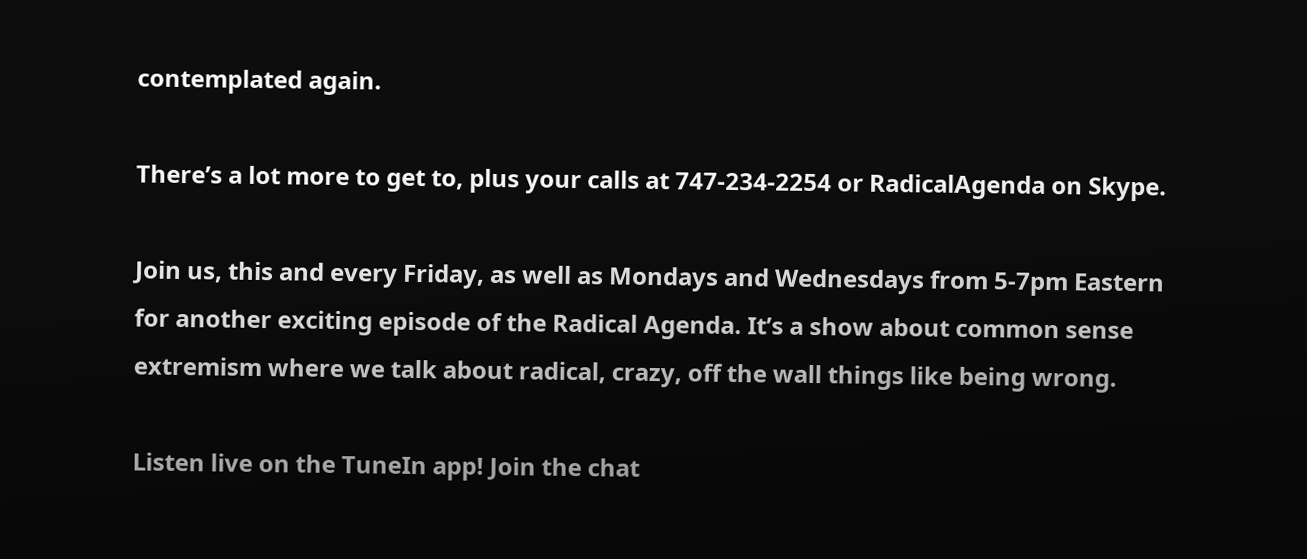contemplated again.

There’s a lot more to get to, plus your calls at 747-234-2254 or RadicalAgenda on Skype.

Join us, this and every Friday, as well as Mondays and Wednesdays from 5-7pm Eastern for another exciting episode of the Radical Agenda. It’s a show about common sense extremism where we talk about radical, crazy, off the wall things like being wrong.

Listen live on the TuneIn app! Join the chat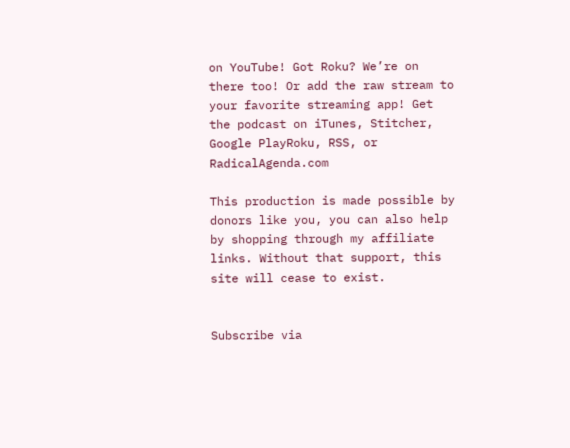on YouTube! Got Roku? We’re on there too! Or add the raw stream to your favorite streaming app! Get the podcast on iTunes, Stitcher, Google PlayRoku, RSS, or RadicalAgenda.com

This production is made possible by donors like you, you can also help by shopping through my affiliate links. Without that support, this site will cease to exist.


Subscribe via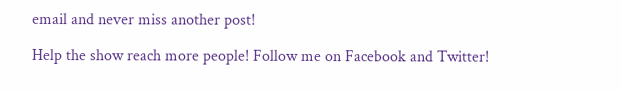email and never miss another post!

Help the show reach more people! Follow me on Facebook and Twitter!